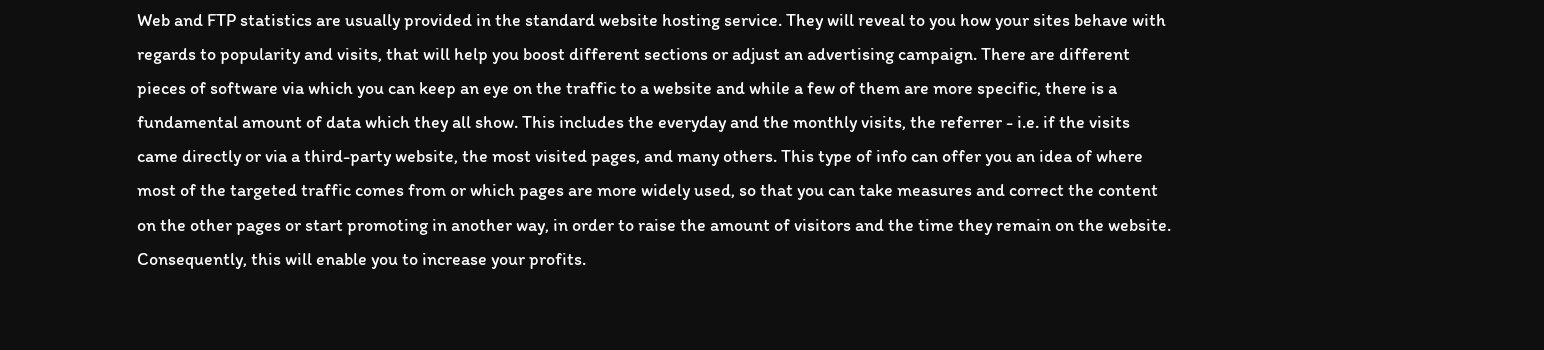Web and FTP statistics are usually provided in the standard website hosting service. They will reveal to you how your sites behave with regards to popularity and visits, that will help you boost different sections or adjust an advertising campaign. There are different pieces of software via which you can keep an eye on the traffic to a website and while a few of them are more specific, there is a fundamental amount of data which they all show. This includes the everyday and the monthly visits, the referrer - i.e. if the visits came directly or via a third-party website, the most visited pages, and many others. This type of info can offer you an idea of where most of the targeted traffic comes from or which pages are more widely used, so that you can take measures and correct the content on the other pages or start promoting in another way, in order to raise the amount of visitors and the time they remain on the website. Consequently, this will enable you to increase your profits.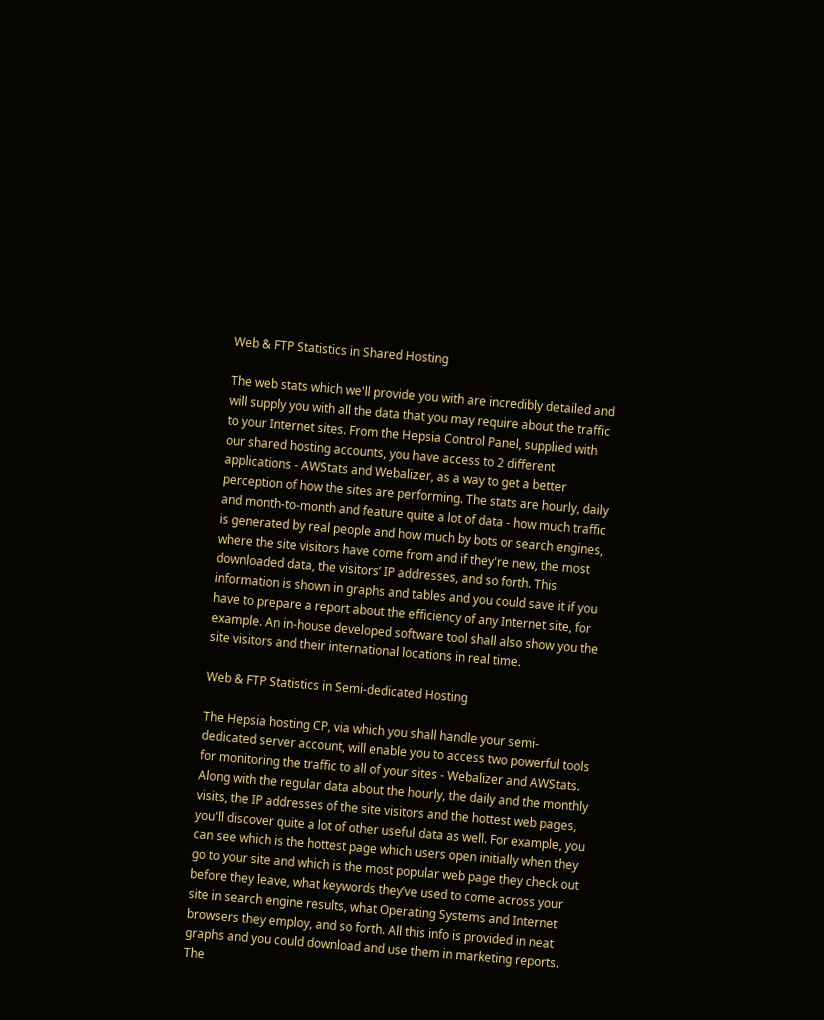Web & FTP Statistics in Shared Hosting

The web stats which we'll provide you with are incredibly detailed and will supply you with all the data that you may require about the traffic to your Internet sites. From the Hepsia Control Panel, supplied with our shared hosting accounts, you have access to 2 different applications - AWStats and Webalizer, as a way to get a better perception of how the sites are performing. The stats are hourly, daily and month-to-month and feature quite a lot of data - how much traffic is generated by real people and how much by bots or search engines, where the site visitors have come from and if they're new, the most downloaded data, the visitors’ IP addresses, and so forth. This information is shown in graphs and tables and you could save it if you have to prepare a report about the efficiency of any Internet site, for example. An in-house developed software tool shall also show you the site visitors and their international locations in real time.

Web & FTP Statistics in Semi-dedicated Hosting

The Hepsia hosting CP, via which you shall handle your semi-dedicated server account, will enable you to access two powerful tools for monitoring the traffic to all of your sites - Webalizer and AWStats. Along with the regular data about the hourly, the daily and the monthly visits, the IP addresses of the site visitors and the hottest web pages, you'll discover quite a lot of other useful data as well. For example, you can see which is the hottest page which users open initially when they go to your site and which is the most popular web page they check out before they leave, what keywords they’ve used to come across your site in search engine results, what Operating Systems and Internet browsers they employ, and so forth. All this info is provided in neat graphs and you could download and use them in marketing reports. The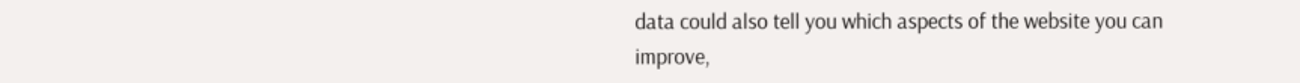data could also tell you which aspects of the website you can improve,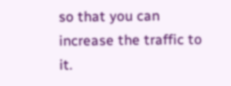so that you can increase the traffic to it.